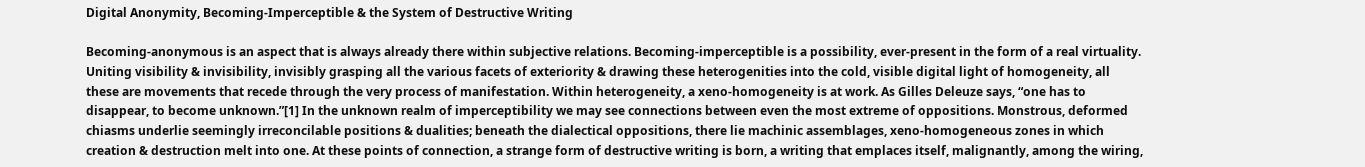Digital Anonymity, Becoming-Imperceptible & the System of Destructive Writing

Becoming-anonymous is an aspect that is always already there within subjective relations. Becoming-imperceptible is a possibility, ever-present in the form of a real virtuality. Uniting visibility & invisibility, invisibly grasping all the various facets of exteriority & drawing these heterogenities into the cold, visible digital light of homogeneity, all these are movements that recede through the very process of manifestation. Within heterogeneity, a xeno-homogeneity is at work. As Gilles Deleuze says, “one has to disappear, to become unknown.”[1] In the unknown realm of imperceptibility we may see connections between even the most extreme of oppositions. Monstrous, deformed chiasms underlie seemingly irreconcilable positions & dualities; beneath the dialectical oppositions, there lie machinic assemblages, xeno-homogeneous zones in which creation & destruction melt into one. At these points of connection, a strange form of destructive writing is born, a writing that emplaces itself, malignantly, among the wiring,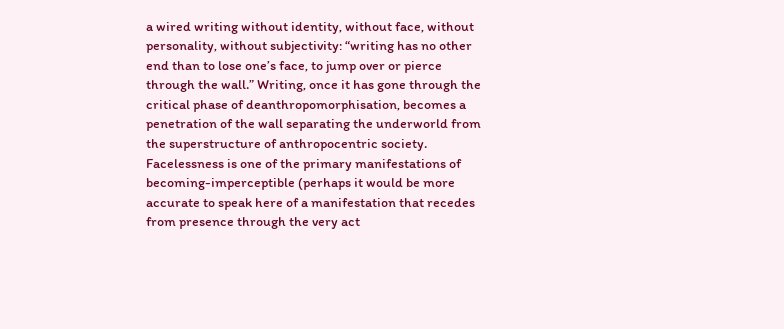a wired writing without identity, without face, without personality, without subjectivity: “writing has no other end than to lose one’s face, to jump over or pierce through the wall.” Writing, once it has gone through the critical phase of deanthropomorphisation, becomes a penetration of the wall separating the underworld from the superstructure of anthropocentric society. Facelessness is one of the primary manifestations of becoming-imperceptible (perhaps it would be more accurate to speak here of a manifestation that recedes from presence through the very act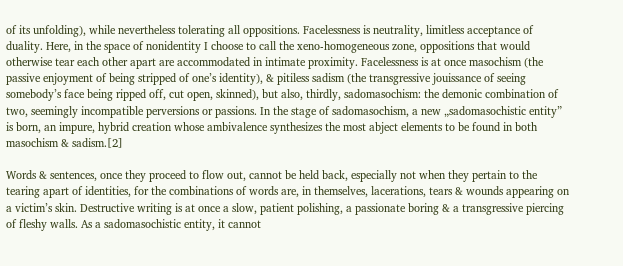of its unfolding), while nevertheless tolerating all oppositions. Facelessness is neutrality, limitless acceptance of duality. Here, in the space of nonidentity I choose to call the xeno-homogeneous zone, oppositions that would otherwise tear each other apart are accommodated in intimate proximity. Facelessness is at once masochism (the passive enjoyment of being stripped of one’s identity), & pitiless sadism (the transgressive jouissance of seeing somebody’s face being ripped off, cut open, skinned), but also, thirdly, sadomasochism: the demonic combination of two, seemingly incompatible perversions or passions. In the stage of sadomasochism, a new „sadomasochistic entity” is born, an impure, hybrid creation whose ambivalence synthesizes the most abject elements to be found in both masochism & sadism.[2]

Words & sentences, once they proceed to flow out, cannot be held back, especially not when they pertain to the tearing apart of identities, for the combinations of words are, in themselves, lacerations, tears & wounds appearing on a victim’s skin. Destructive writing is at once a slow, patient polishing, a passionate boring & a transgressive piercing of fleshy walls. As a sadomasochistic entity, it cannot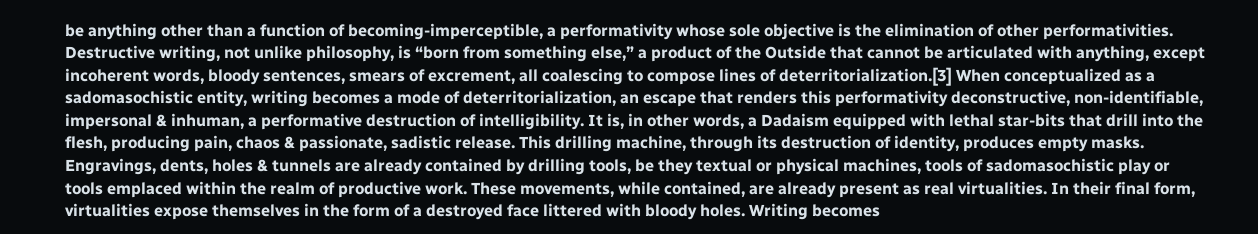be anything other than a function of becoming-imperceptible, a performativity whose sole objective is the elimination of other performativities. Destructive writing, not unlike philosophy, is “born from something else,” a product of the Outside that cannot be articulated with anything, except incoherent words, bloody sentences, smears of excrement, all coalescing to compose lines of deterritorialization.[3] When conceptualized as a sadomasochistic entity, writing becomes a mode of deterritorialization, an escape that renders this performativity deconstructive, non-identifiable, impersonal & inhuman, a performative destruction of intelligibility. It is, in other words, a Dadaism equipped with lethal star-bits that drill into the flesh, producing pain, chaos & passionate, sadistic release. This drilling machine, through its destruction of identity, produces empty masks. Engravings, dents, holes & tunnels are already contained by drilling tools, be they textual or physical machines, tools of sadomasochistic play or tools emplaced within the realm of productive work. These movements, while contained, are already present as real virtualities. In their final form, virtualities expose themselves in the form of a destroyed face littered with bloody holes. Writing becomes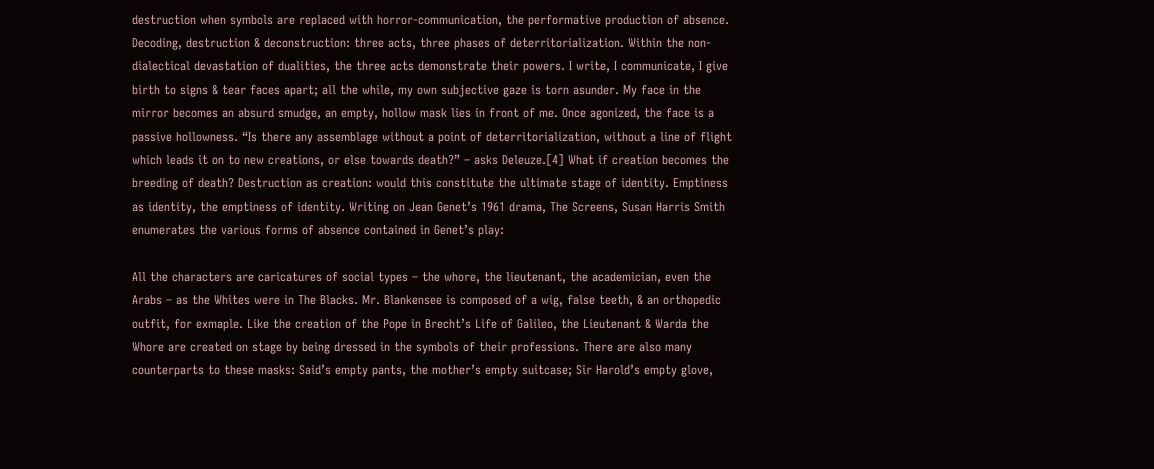destruction when symbols are replaced with horror-communication, the performative production of absence. Decoding, destruction & deconstruction: three acts, three phases of deterritorialization. Within the non-dialectical devastation of dualities, the three acts demonstrate their powers. I write, I communicate, I give birth to signs & tear faces apart; all the while, my own subjective gaze is torn asunder. My face in the mirror becomes an absurd smudge, an empty, hollow mask lies in front of me. Once agonized, the face is a passive hollowness. “Is there any assemblage without a point of deterritorialization, without a line of flight which leads it on to new creations, or else towards death?” – asks Deleuze.[4] What if creation becomes the breeding of death? Destruction as creation: would this constitute the ultimate stage of identity. Emptiness as identity, the emptiness of identity. Writing on Jean Genet’s 1961 drama, The Screens, Susan Harris Smith enumerates the various forms of absence contained in Genet’s play:

All the characters are caricatures of social types – the whore, the lieutenant, the academician, even the Arabs – as the Whites were in The Blacks. Mr. Blankensee is composed of a wig, false teeth, & an orthopedic outfit, for exmaple. Like the creation of the Pope in Brecht’s Life of Galileo, the Lieutenant & Warda the Whore are created on stage by being dressed in the symbols of their professions. There are also many counterparts to these masks: Said’s empty pants, the mother’s empty suitcase; Sir Harold’s empty glove,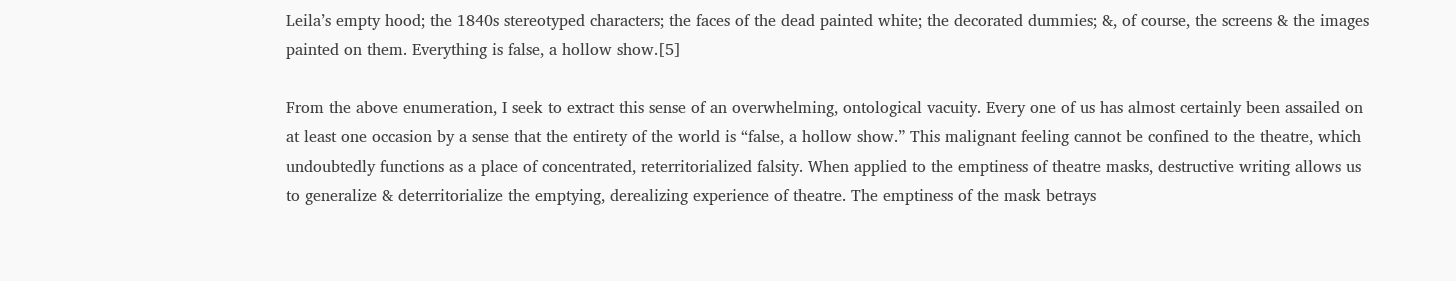Leila’s empty hood; the 1840s stereotyped characters; the faces of the dead painted white; the decorated dummies; &, of course, the screens & the images painted on them. Everything is false, a hollow show.[5]

From the above enumeration, I seek to extract this sense of an overwhelming, ontological vacuity. Every one of us has almost certainly been assailed on at least one occasion by a sense that the entirety of the world is “false, a hollow show.” This malignant feeling cannot be confined to the theatre, which undoubtedly functions as a place of concentrated, reterritorialized falsity. When applied to the emptiness of theatre masks, destructive writing allows us to generalize & deterritorialize the emptying, derealizing experience of theatre. The emptiness of the mask betrays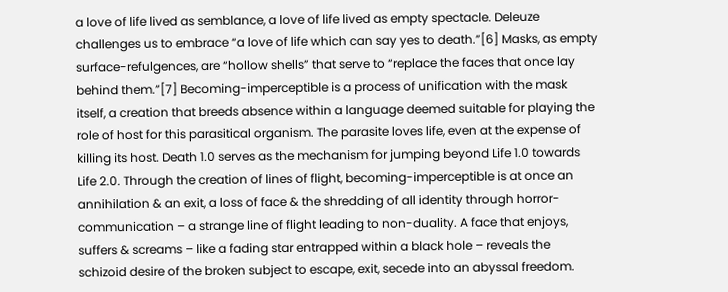a love of life lived as semblance, a love of life lived as empty spectacle. Deleuze challenges us to embrace “a love of life which can say yes to death.”[6] Masks, as empty surface-refulgences, are “hollow shells” that serve to “replace the faces that once lay behind them.”[7] Becoming-imperceptible is a process of unification with the mask itself, a creation that breeds absence within a language deemed suitable for playing the role of host for this parasitical organism. The parasite loves life, even at the expense of killing its host. Death 1.0 serves as the mechanism for jumping beyond Life 1.0 towards Life 2.0. Through the creation of lines of flight, becoming-imperceptible is at once an annihilation & an exit, a loss of face & the shredding of all identity through horror-communication – a strange line of flight leading to non-duality. A face that enjoys, suffers & screams – like a fading star entrapped within a black hole – reveals the schizoid desire of the broken subject to escape, exit, secede into an abyssal freedom.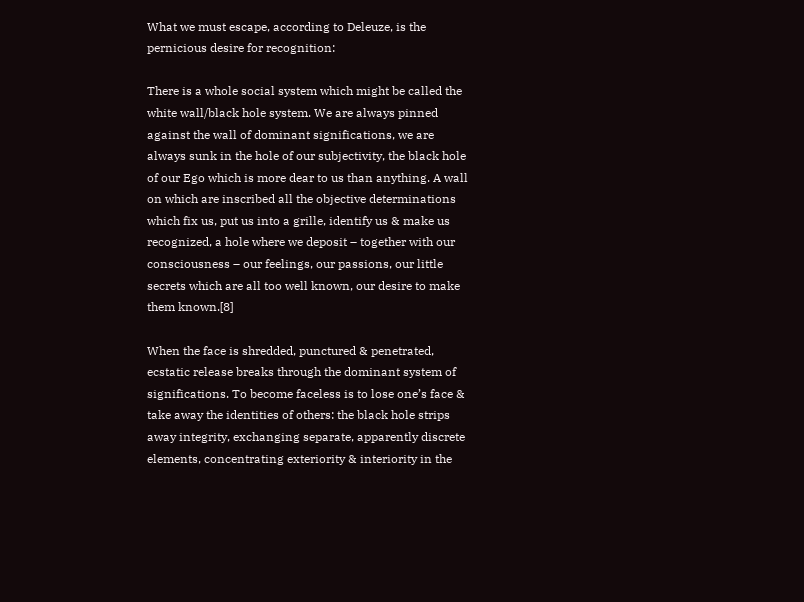What we must escape, according to Deleuze, is the pernicious desire for recognition:

There is a whole social system which might be called the white wall/black hole system. We are always pinned against the wall of dominant significations, we are always sunk in the hole of our subjectivity, the black hole of our Ego which is more dear to us than anything. A wall on which are inscribed all the objective determinations which fix us, put us into a grille, identify us & make us recognized, a hole where we deposit – together with our consciousness – our feelings, our passions, our little secrets which are all too well known, our desire to make them known.[8]

When the face is shredded, punctured & penetrated, ecstatic release breaks through the dominant system of significations. To become faceless is to lose one’s face & take away the identities of others: the black hole strips away integrity, exchanging separate, apparently discrete elements, concentrating exteriority & interiority in the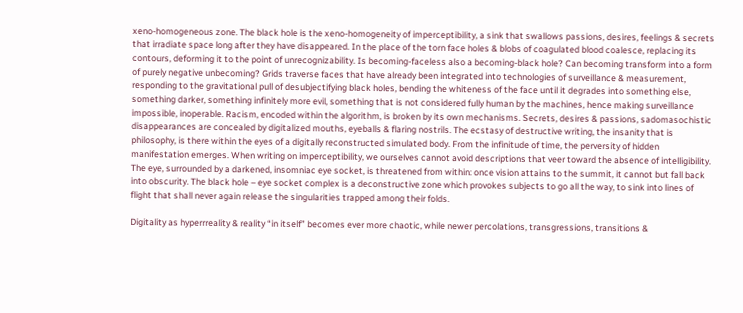xeno-homogeneous zone. The black hole is the xeno-homogeneity of imperceptibility, a sink that swallows passions, desires, feelings & secrets that irradiate space long after they have disappeared. In the place of the torn face holes & blobs of coagulated blood coalesce, replacing its contours, deforming it to the point of unrecognizability. Is becoming-faceless also a becoming-black hole? Can becoming transform into a form of purely negative unbecoming? Grids traverse faces that have already been integrated into technologies of surveillance & measurement, responding to the gravitational pull of desubjectifying black holes, bending the whiteness of the face until it degrades into something else, something darker, something infinitely more evil, something that is not considered fully human by the machines, hence making surveillance impossible, inoperable. Racism, encoded within the algorithm, is broken by its own mechanisms. Secrets, desires & passions, sadomasochistic disappearances are concealed by digitalized mouths, eyeballs & flaring nostrils. The ecstasy of destructive writing, the insanity that is philosophy, is there within the eyes of a digitally reconstructed simulated body. From the infinitude of time, the perversity of hidden manifestation emerges. When writing on imperceptibility, we ourselves cannot avoid descriptions that veer toward the absence of intelligibility. The eye, surrounded by a darkened, insomniac eye socket, is threatened from within: once vision attains to the summit, it cannot but fall back into obscurity. The black hole – eye socket complex is a deconstructive zone which provokes subjects to go all the way, to sink into lines of flight that shall never again release the singularities trapped among their folds.

Digitality as hyperrreality & reality “in itself” becomes ever more chaotic, while newer percolations, transgressions, transitions &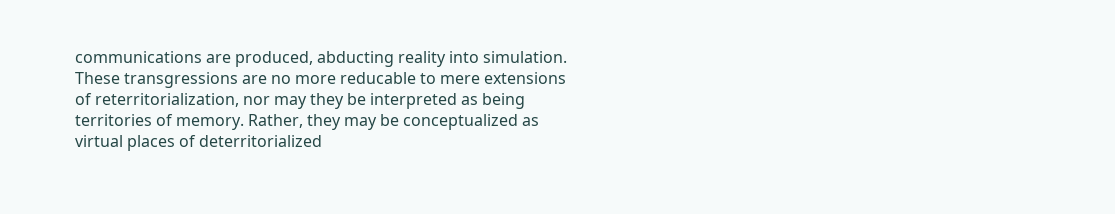communications are produced, abducting reality into simulation. These transgressions are no more reducable to mere extensions of reterritorialization, nor may they be interpreted as being territories of memory. Rather, they may be conceptualized as virtual places of deterritorialized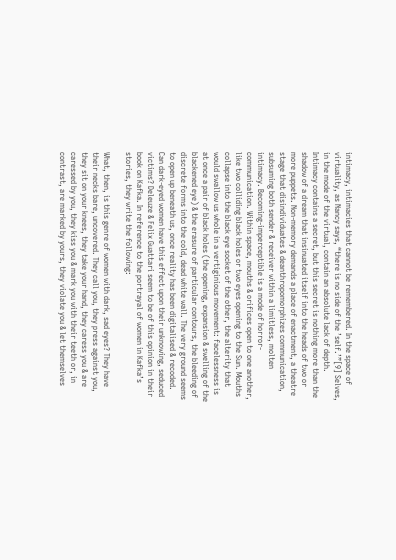intimacy, intimacies that cannot be remembered. In the space of virtuality, as Nancy says, “there is no side of the ’self.’”[9] Selves, in the mode of the virtual, contain an absolute lack of depth. Intimacy contains a secret, but this secret is nothing more than the shadow of a dream that insinuated itself into the heads of two or more puppets. Non-memory demands a place of enactment, a theatre stage that disindividuates & deanthropomorphizes communication, subsuming both sender & receiver within a limitless, molten intimacy. Becoming-imperceptible is a mode of horror-communication. Within space, mouths & orifices open to one another, like two colliding black holes or two eyes opening to the Sun. Mouths collapse into the black eye socket of the other, the alterity that would swallow us whole in a vertiginious movement: facelessness is at once a pair of black holes (the opening, expansion & swelling of the blackened eye) & the erasure of particular contours, the bleeding of discrete forms into the cold, dead white wall. The very ground seems to open up beneath us, once reality has been digitalised & recoded. Can dark-eyed women have this effect upon their unknowing, seduced victims? Deleuze & Felix Guattari seem to be of this opinion in their book on Kafka. In reference to the portrayal of women in Kafka’s stories, they write the following:

What, then, is this genre of women with dark, sad eyes? They have their necks bare, uncovered. They call you, they press against you, they sit on your knees, they take your hand, they caress you & are caressed by you, they kiss you & mark you with their teeth or, in contrast, are marked by yours, they violate you & let themselves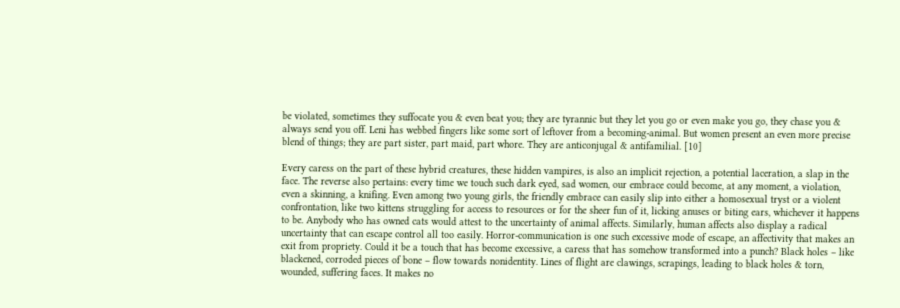be violated, sometimes they suffocate you & even beat you; they are tyrannic but they let you go or even make you go, they chase you & always send you off. Leni has webbed fingers like some sort of leftover from a becoming-animal. But women present an even more precise blend of things; they are part sister, part maid, part whore. They are anticonjugal & antifamilial. [10]

Every caress on the part of these hybrid creatures, these hidden vampires, is also an implicit rejection, a potential laceration, a slap in the face. The reverse also pertains: every time we touch such dark eyed, sad women, our embrace could become, at any moment, a violation, even a skinning, a knifing. Even among two young girls, the friendly embrace can easily slip into either a homosexual tryst or a violent confrontation, like two kittens struggling for access to resources or for the sheer fun of it, licking anuses or biting ears, whichever it happens to be. Anybody who has owned cats would attest to the uncertainty of animal affects. Similarly, human affects also display a radical uncertainty that can escape control all too easily. Horror-communication is one such excessive mode of escape, an affectivity that makes an exit from propriety. Could it be a touch that has become excessive, a caress that has somehow transformed into a punch? Black holes – like blackened, corroded pieces of bone – flow towards nonidentity. Lines of flight are clawings, scrapings, leading to black holes & torn, wounded, suffering faces. It makes no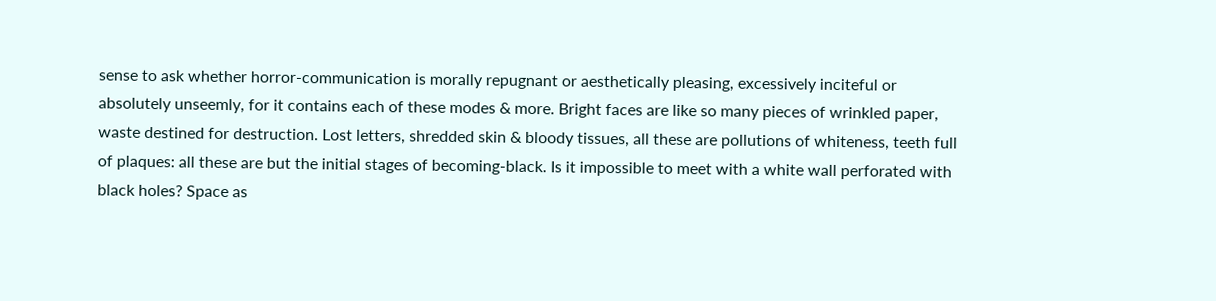sense to ask whether horror-communication is morally repugnant or aesthetically pleasing, excessively inciteful or absolutely unseemly, for it contains each of these modes & more. Bright faces are like so many pieces of wrinkled paper, waste destined for destruction. Lost letters, shredded skin & bloody tissues, all these are pollutions of whiteness, teeth full of plaques: all these are but the initial stages of becoming-black. Is it impossible to meet with a white wall perforated with black holes? Space as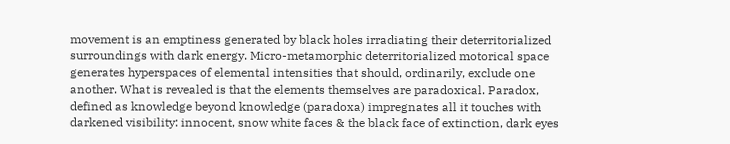movement is an emptiness generated by black holes irradiating their deterritorialized surroundings with dark energy. Micro-metamorphic deterritorialized motorical space generates hyperspaces of elemental intensities that should, ordinarily, exclude one another. What is revealed is that the elements themselves are paradoxical. Paradox, defined as knowledge beyond knowledge (paradoxa) impregnates all it touches with darkened visibility: innocent, snow white faces & the black face of extinction, dark eyes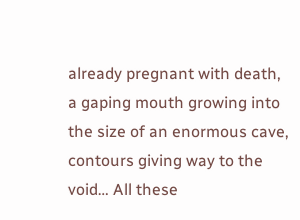already pregnant with death, a gaping mouth growing into the size of an enormous cave, contours giving way to the void… All these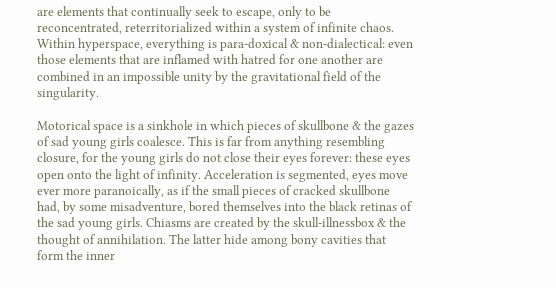are elements that continually seek to escape, only to be reconcentrated, reterritorialized within a system of infinite chaos. Within hyperspace, everything is para-doxical & non-dialectical: even those elements that are inflamed with hatred for one another are combined in an impossible unity by the gravitational field of the singularity.

Motorical space is a sinkhole in which pieces of skullbone & the gazes of sad young girls coalesce. This is far from anything resembling closure, for the young girls do not close their eyes forever: these eyes open onto the light of infinity. Acceleration is segmented, eyes move ever more paranoically, as if the small pieces of cracked skullbone had, by some misadventure, bored themselves into the black retinas of the sad young girls. Chiasms are created by the skull-illnessbox & the thought of annihilation. The latter hide among bony cavities that form the inner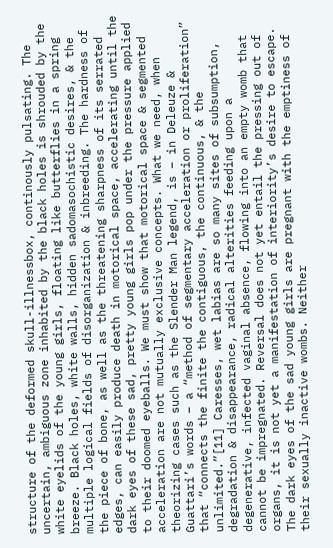structure of the deformed skull-illnessbox, continously pulsating. The uncertain, ambiguous zone inhabited by the black holes is shrouded by the white eyelids of the young girls, floating like butterflies in a spring breeze. Black holes, white walls, hidden sadomasochistic desires, & the multiple logical fields of disorganization & inbreeding. The hardness of the piece of bone, as well as the threatening sharpness of its serrated edges, can easily produce death in motorical space, accelerating until the dark eyes of these sad, pretty young girls pop under the pressure applied to their doomed eyeballs. We must show that motorical space & segmented acceleration are not mutually exclusive concepts. What we need, when theorizing cases such as the Slender Man legend, is – in Deleuze & Guattari’s words – a “method of segmentary acceleration or proliferation” that “connects the finite the contiguous, the continuous, & the unlimited.”[11] Caresses, wet labias are so many sites of subsumption, degradation & disappearance, radical alterities feeding upon a degenerative, infected vaginal absence, flowing into an empty womb that cannot be impregnated. Reversal does not yet entail the pressing out of organs, it is not yet a manifestation of interiority’s desire to escape. The dark eyes of the sad young girls are pregnant with the emptiness of their sexually inactive wombs. Neither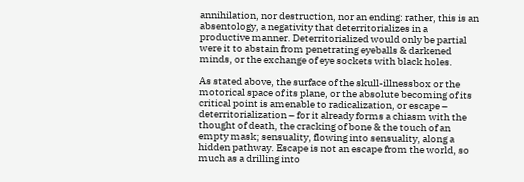annihilation, nor destruction, nor an ending: rather, this is an absentology, a negativity that deterritorializes in a productive manner. Deterritorialized would only be partial were it to abstain from penetrating eyeballs & darkened minds, or the exchange of eye sockets with black holes.

As stated above, the surface of the skull-illnessbox or the motorical space of its plane, or the absolute becoming of its critical point is amenable to radicalization, or escape – deterritorialization – for it already forms a chiasm with the thought of death, the cracking of bone & the touch of an empty mask; sensuality, flowing into sensuality, along a hidden pathway. Escape is not an escape from the world, so much as a drilling into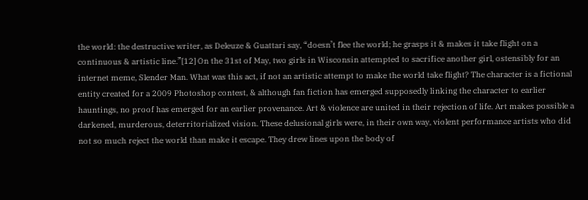the world: the destructive writer, as Deleuze & Guattari say, “doesn’t flee the world; he grasps it & makes it take flight on a continuous & artistic line.”[12] On the 31st of May, two girls in Wisconsin attempted to sacrifice another girl, ostensibly for an internet meme, Slender Man. What was this act, if not an artistic attempt to make the world take flight? The character is a fictional entity created for a 2009 Photoshop contest, & although fan fiction has emerged supposedly linking the character to earlier hauntings, no proof has emerged for an earlier provenance. Art & violence are united in their rejection of life. Art makes possible a darkened, murderous, deterritorialized vision. These delusional girls were, in their own way, violent performance artists who did not so much reject the world than make it escape. They drew lines upon the body of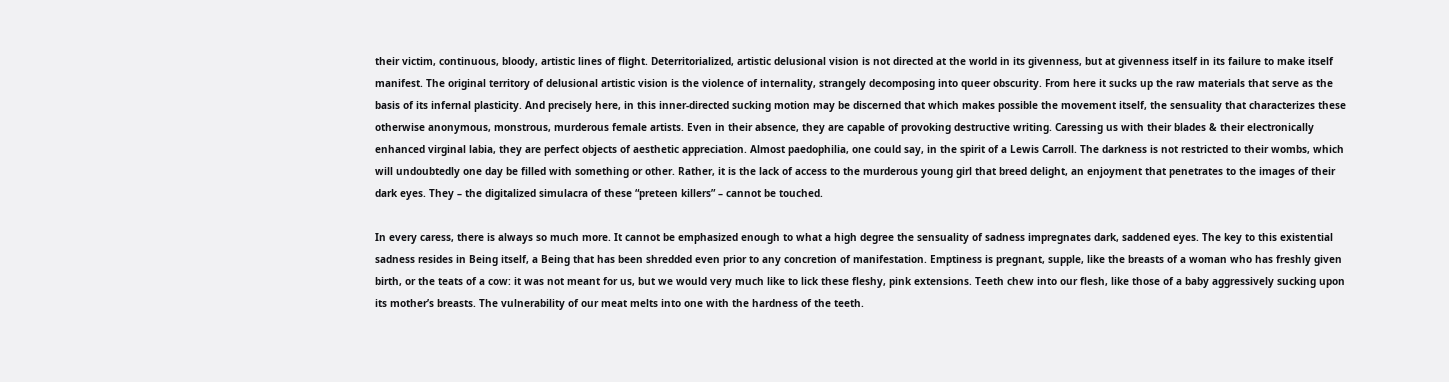their victim, continuous, bloody, artistic lines of flight. Deterritorialized, artistic delusional vision is not directed at the world in its givenness, but at givenness itself in its failure to make itself manifest. The original territory of delusional artistic vision is the violence of internality, strangely decomposing into queer obscurity. From here it sucks up the raw materials that serve as the basis of its infernal plasticity. And precisely here, in this inner-directed sucking motion may be discerned that which makes possible the movement itself, the sensuality that characterizes these otherwise anonymous, monstrous, murderous female artists. Even in their absence, they are capable of provoking destructive writing. Caressing us with their blades & their electronically enhanced virginal labia, they are perfect objects of aesthetic appreciation. Almost paedophilia, one could say, in the spirit of a Lewis Carroll. The darkness is not restricted to their wombs, which will undoubtedly one day be filled with something or other. Rather, it is the lack of access to the murderous young girl that breed delight, an enjoyment that penetrates to the images of their dark eyes. They – the digitalized simulacra of these “preteen killers” – cannot be touched.

In every caress, there is always so much more. It cannot be emphasized enough to what a high degree the sensuality of sadness impregnates dark, saddened eyes. The key to this existential sadness resides in Being itself, a Being that has been shredded even prior to any concretion of manifestation. Emptiness is pregnant, supple, like the breasts of a woman who has freshly given birth, or the teats of a cow: it was not meant for us, but we would very much like to lick these fleshy, pink extensions. Teeth chew into our flesh, like those of a baby aggressively sucking upon its mother’s breasts. The vulnerability of our meat melts into one with the hardness of the teeth.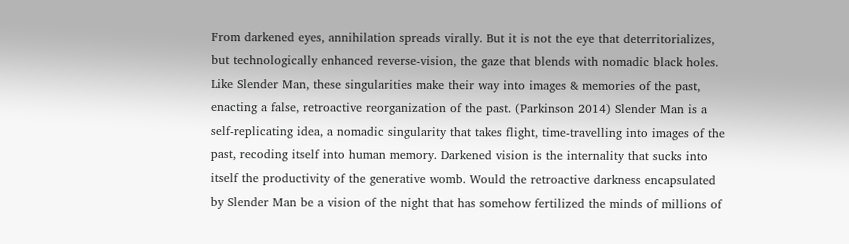From darkened eyes, annihilation spreads virally. But it is not the eye that deterritorializes, but technologically enhanced reverse-vision, the gaze that blends with nomadic black holes. Like Slender Man, these singularities make their way into images & memories of the past, enacting a false, retroactive reorganization of the past. (Parkinson 2014) Slender Man is a self-replicating idea, a nomadic singularity that takes flight, time-travelling into images of the past, recoding itself into human memory. Darkened vision is the internality that sucks into itself the productivity of the generative womb. Would the retroactive darkness encapsulated by Slender Man be a vision of the night that has somehow fertilized the minds of millions of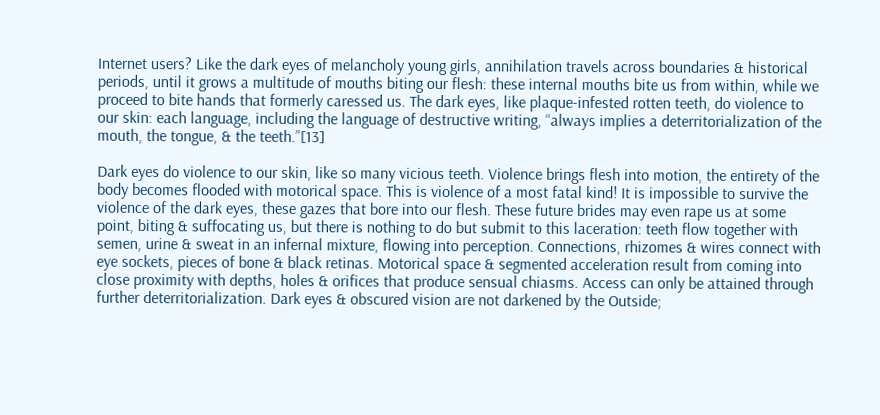Internet users? Like the dark eyes of melancholy young girls, annihilation travels across boundaries & historical periods, until it grows a multitude of mouths biting our flesh: these internal mouths bite us from within, while we proceed to bite hands that formerly caressed us. The dark eyes, like plaque-infested rotten teeth, do violence to our skin: each language, including the language of destructive writing, “always implies a deterritorialization of the mouth, the tongue, & the teeth.”[13]

Dark eyes do violence to our skin, like so many vicious teeth. Violence brings flesh into motion, the entirety of the body becomes flooded with motorical space. This is violence of a most fatal kind! It is impossible to survive the violence of the dark eyes, these gazes that bore into our flesh. These future brides may even rape us at some point, biting & suffocating us, but there is nothing to do but submit to this laceration: teeth flow together with semen, urine & sweat in an infernal mixture, flowing into perception. Connections, rhizomes & wires connect with eye sockets, pieces of bone & black retinas. Motorical space & segmented acceleration result from coming into close proximity with depths, holes & orifices that produce sensual chiasms. Access can only be attained through further deterritorialization. Dark eyes & obscured vision are not darkened by the Outside;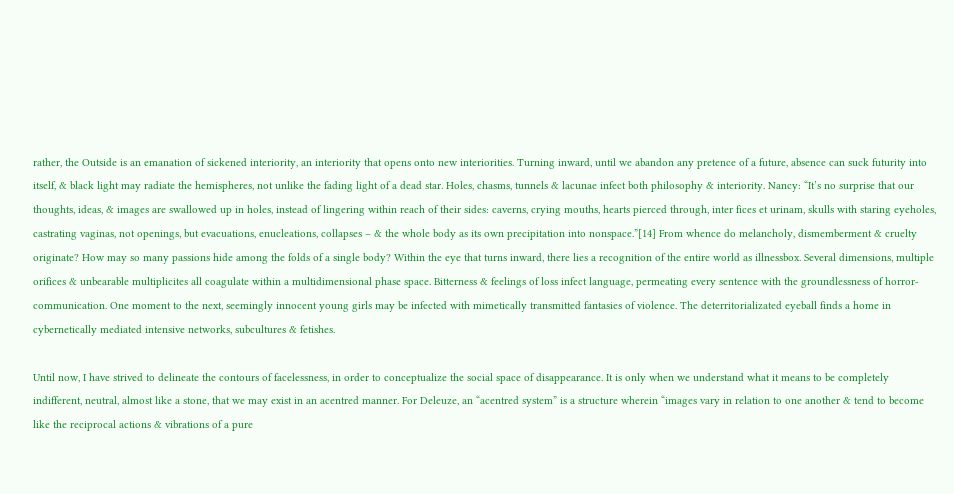rather, the Outside is an emanation of sickened interiority, an interiority that opens onto new interiorities. Turning inward, until we abandon any pretence of a future, absence can suck futurity into itself, & black light may radiate the hemispheres, not unlike the fading light of a dead star. Holes, chasms, tunnels & lacunae infect both philosophy & interiority. Nancy: “It’s no surprise that our thoughts, ideas, & images are swallowed up in holes, instead of lingering within reach of their sides: caverns, crying mouths, hearts pierced through, inter fices et urinam, skulls with staring eyeholes, castrating vaginas, not openings, but evacuations, enucleations, collapses – & the whole body as its own precipitation into nonspace.”[14] From whence do melancholy, dismemberment & cruelty originate? How may so many passions hide among the folds of a single body? Within the eye that turns inward, there lies a recognition of the entire world as illnessbox. Several dimensions, multiple orifices & unbearable multiplicites all coagulate within a multidimensional phase space. Bitterness & feelings of loss infect language, permeating every sentence with the groundlessness of horror-communication. One moment to the next, seemingly innocent young girls may be infected with mimetically transmitted fantasies of violence. The deterritorializated eyeball finds a home in cybernetically mediated intensive networks, subcultures & fetishes.

Until now, I have strived to delineate the contours of facelessness, in order to conceptualize the social space of disappearance. It is only when we understand what it means to be completely indifferent, neutral, almost like a stone, that we may exist in an acentred manner. For Deleuze, an “acentred system” is a structure wherein “images vary in relation to one another & tend to become like the reciprocal actions & vibrations of a pure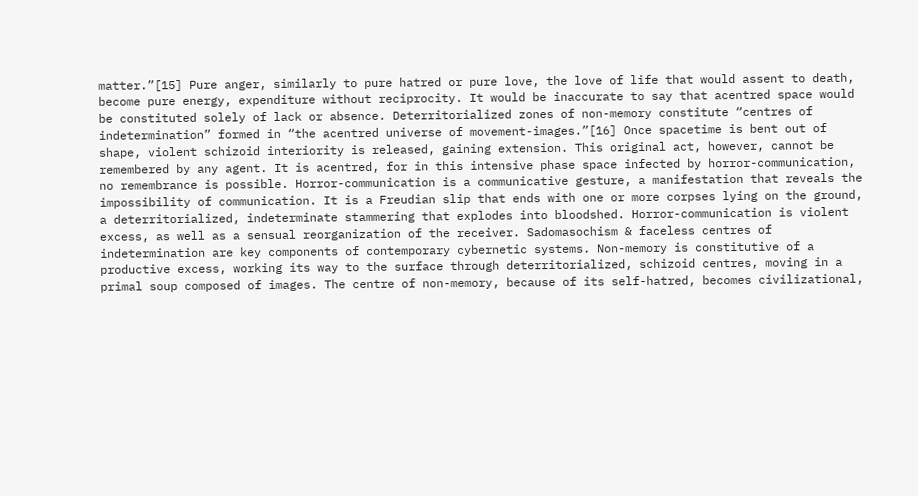matter.”[15] Pure anger, similarly to pure hatred or pure love, the love of life that would assent to death, become pure energy, expenditure without reciprocity. It would be inaccurate to say that acentred space would be constituted solely of lack or absence. Deterritorialized zones of non-memory constitute “centres of indetermination” formed in “the acentred universe of movement-images.”[16] Once spacetime is bent out of shape, violent schizoid interiority is released, gaining extension. This original act, however, cannot be remembered by any agent. It is acentred, for in this intensive phase space infected by horror-communication, no remembrance is possible. Horror-communication is a communicative gesture, a manifestation that reveals the impossibility of communication. It is a Freudian slip that ends with one or more corpses lying on the ground, a deterritorialized, indeterminate stammering that explodes into bloodshed. Horror-communication is violent excess, as well as a sensual reorganization of the receiver. Sadomasochism & faceless centres of indetermination are key components of contemporary cybernetic systems. Non-memory is constitutive of a productive excess, working its way to the surface through deterritorialized, schizoid centres, moving in a primal soup composed of images. The centre of non-memory, because of its self-hatred, becomes civilizational,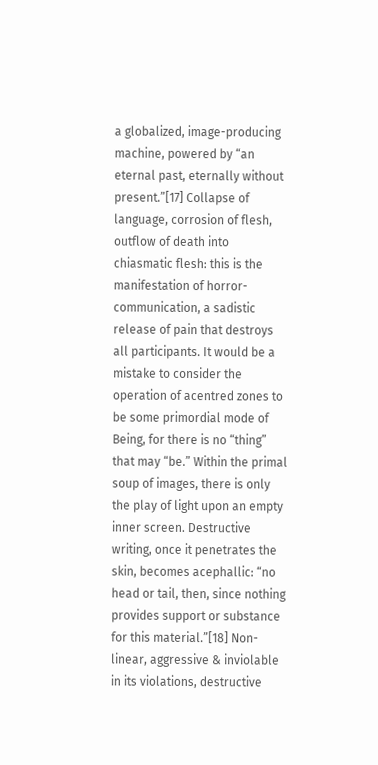a globalized, image-producing machine, powered by “an eternal past, eternally without present.”[17] Collapse of language, corrosion of flesh, outflow of death into chiasmatic flesh: this is the manifestation of horror-communication, a sadistic release of pain that destroys all participants. It would be a mistake to consider the operation of acentred zones to be some primordial mode of Being, for there is no “thing” that may “be.” Within the primal soup of images, there is only the play of light upon an empty inner screen. Destructive writing, once it penetrates the skin, becomes acephallic: “no head or tail, then, since nothing provides support or substance for this material.”[18] Non-linear, aggressive & inviolable in its violations, destructive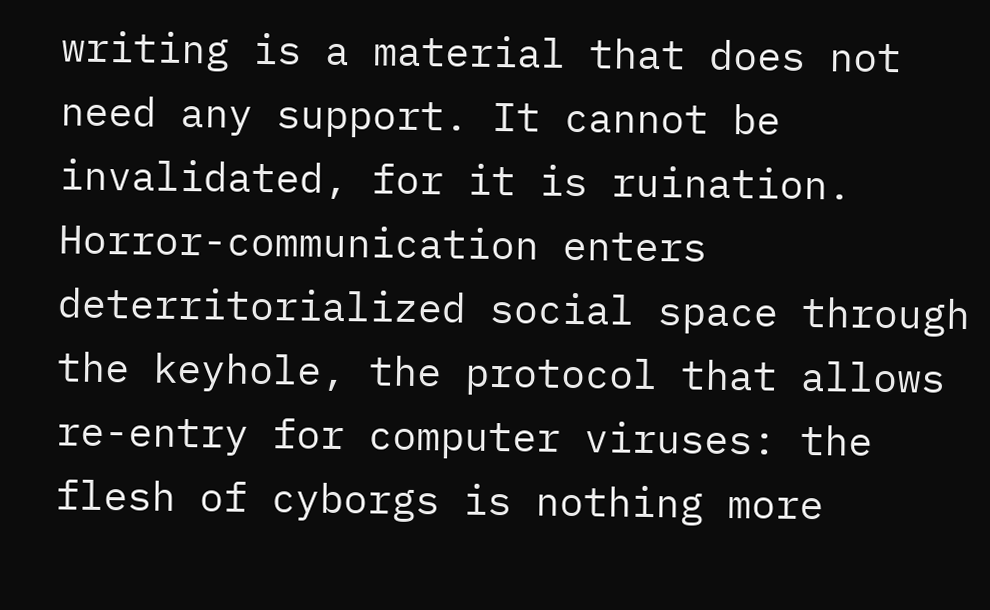writing is a material that does not need any support. It cannot be invalidated, for it is ruination. Horror-communication enters deterritorialized social space through the keyhole, the protocol that allows re-entry for computer viruses: the flesh of cyborgs is nothing more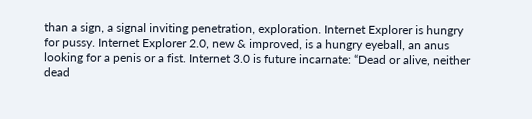than a sign, a signal inviting penetration, exploration. Internet Explorer is hungry for pussy. Internet Explorer 2.0, new & improved, is a hungry eyeball, an anus looking for a penis or a fist. Internet 3.0 is future incarnate: “Dead or alive, neither dead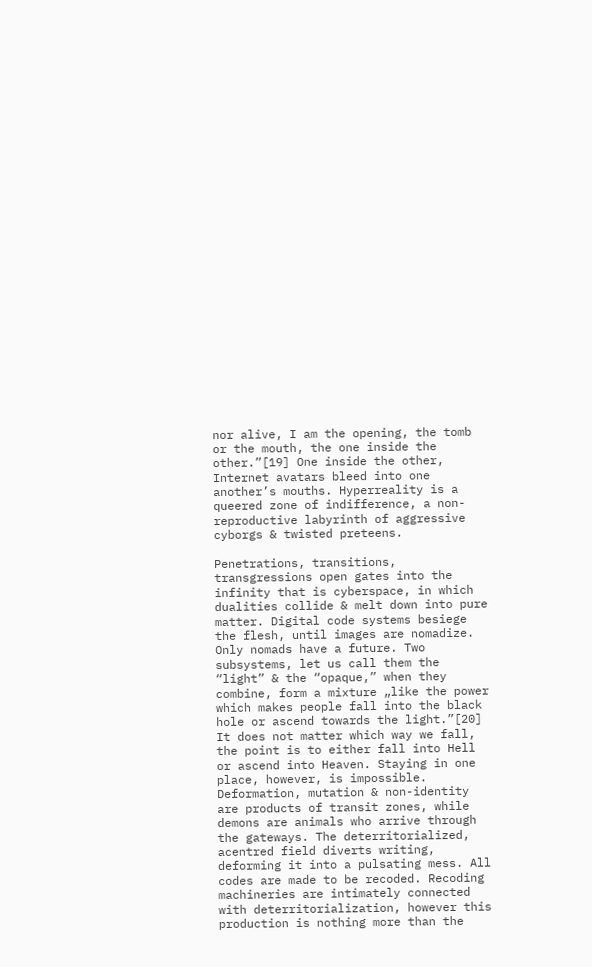nor alive, I am the opening, the tomb or the mouth, the one inside the other.”[19] One inside the other, Internet avatars bleed into one another’s mouths. Hyperreality is a queered zone of indifference, a non-reproductive labyrinth of aggressive cyborgs & twisted preteens.

Penetrations, transitions, transgressions open gates into the infinity that is cyberspace, in which dualities collide & melt down into pure matter. Digital code systems besiege the flesh, until images are nomadize. Only nomads have a future. Two subsystems, let us call them the “light” & the “opaque,” when they combine, form a mixture „like the power which makes people fall into the black hole or ascend towards the light.”[20] It does not matter which way we fall, the point is to either fall into Hell or ascend into Heaven. Staying in one place, however, is impossible. Deformation, mutation & non-identity are products of transit zones, while demons are animals who arrive through the gateways. The deterritorialized, acentred field diverts writing, deforming it into a pulsating mess. All codes are made to be recoded. Recoding machineries are intimately connected with deterritorialization, however this production is nothing more than the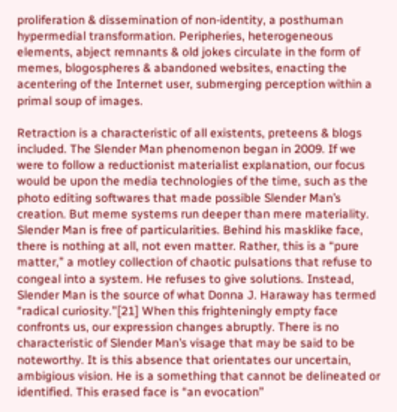proliferation & dissemination of non-identity, a posthuman hypermedial transformation. Peripheries, heterogeneous elements, abject remnants & old jokes circulate in the form of memes, blogospheres & abandoned websites, enacting the acentering of the Internet user, submerging perception within a primal soup of images.

Retraction is a characteristic of all existents, preteens & blogs included. The Slender Man phenomenon began in 2009. If we were to follow a reductionist materialist explanation, our focus would be upon the media technologies of the time, such as the photo editing softwares that made possible Slender Man’s creation. But meme systems run deeper than mere materiality. Slender Man is free of particularities. Behind his masklike face, there is nothing at all, not even matter. Rather, this is a “pure matter,” a motley collection of chaotic pulsations that refuse to congeal into a system. He refuses to give solutions. Instead, Slender Man is the source of what Donna J. Haraway has termed “radical curiosity.”[21] When this frighteningly empty face confronts us, our expression changes abruptly. There is no characteristic of Slender Man’s visage that may be said to be noteworthy. It is this absence that orientates our uncertain, ambigious vision. He is a something that cannot be delineated or identified. This erased face is “an evocation”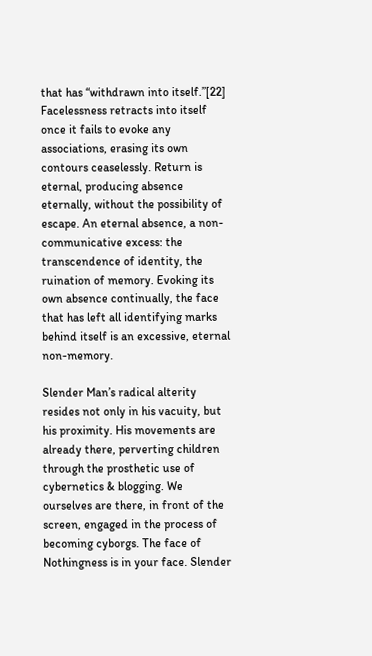that has “withdrawn into itself.”[22] Facelessness retracts into itself once it fails to evoke any associations, erasing its own contours ceaselessly. Return is eternal, producing absence eternally, without the possibility of escape. An eternal absence, a non-communicative excess: the transcendence of identity, the ruination of memory. Evoking its own absence continually, the face that has left all identifying marks behind itself is an excessive, eternal non-memory.

Slender Man’s radical alterity resides not only in his vacuity, but his proximity. His movements are already there, perverting children through the prosthetic use of cybernetics & blogging. We ourselves are there, in front of the screen, engaged in the process of becoming cyborgs. The face of Nothingness is in your face. Slender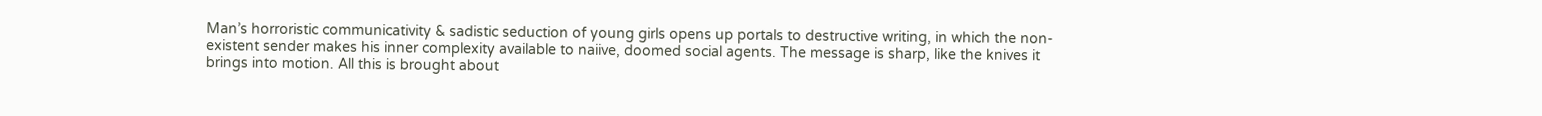Man’s horroristic communicativity & sadistic seduction of young girls opens up portals to destructive writing, in which the non-existent sender makes his inner complexity available to naiive, doomed social agents. The message is sharp, like the knives it brings into motion. All this is brought about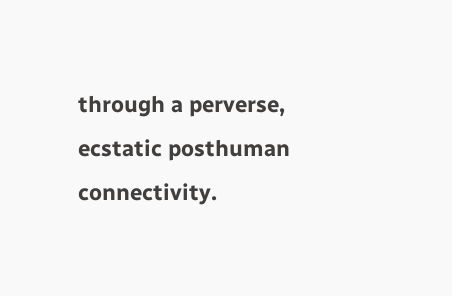through a perverse, ecstatic posthuman connectivity.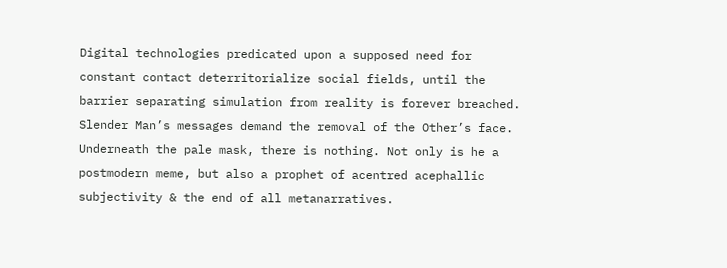Digital technologies predicated upon a supposed need for constant contact deterritorialize social fields, until the barrier separating simulation from reality is forever breached. Slender Man’s messages demand the removal of the Other’s face. Underneath the pale mask, there is nothing. Not only is he a postmodern meme, but also a prophet of acentred acephallic subjectivity & the end of all metanarratives.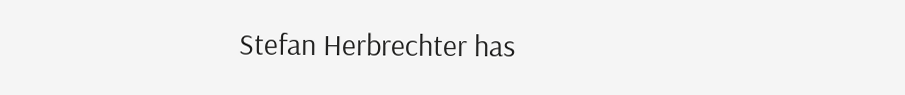Stefan Herbrechter has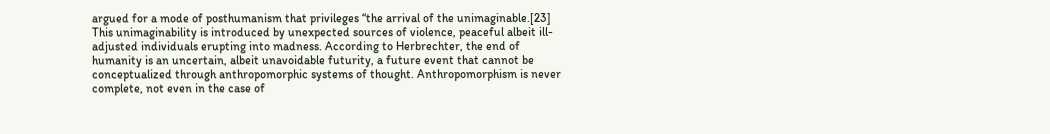argued for a mode of posthumanism that privileges “the arrival of the unimaginable.[23] This unimaginability is introduced by unexpected sources of violence, peaceful albeit ill-adjusted individuals erupting into madness. According to Herbrechter, the end of humanity is an uncertain, albeit unavoidable futurity, a future event that cannot be conceptualized through anthropomorphic systems of thought. Anthropomorphism is never complete, not even in the case of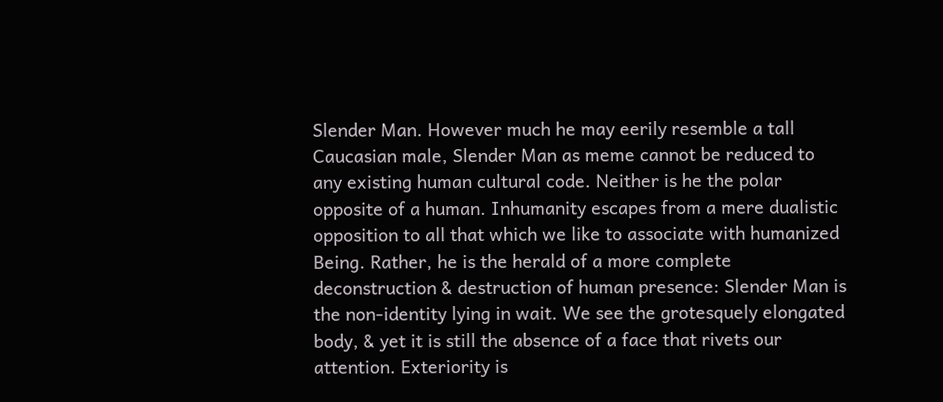Slender Man. However much he may eerily resemble a tall Caucasian male, Slender Man as meme cannot be reduced to any existing human cultural code. Neither is he the polar opposite of a human. Inhumanity escapes from a mere dualistic opposition to all that which we like to associate with humanized Being. Rather, he is the herald of a more complete deconstruction & destruction of human presence: Slender Man is the non-identity lying in wait. We see the grotesquely elongated body, & yet it is still the absence of a face that rivets our attention. Exteriority is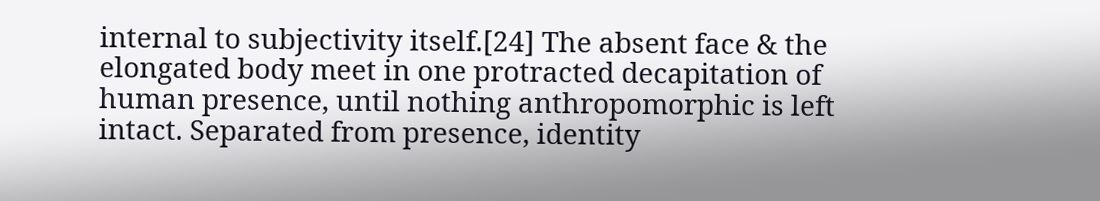internal to subjectivity itself.[24] The absent face & the elongated body meet in one protracted decapitation of human presence, until nothing anthropomorphic is left intact. Separated from presence, identity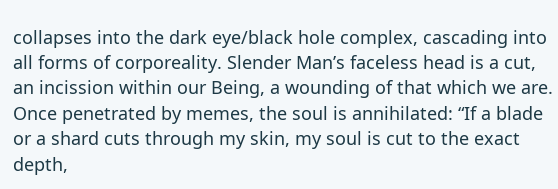collapses into the dark eye/black hole complex, cascading into all forms of corporeality. Slender Man’s faceless head is a cut, an incission within our Being, a wounding of that which we are. Once penetrated by memes, the soul is annihilated: “If a blade or a shard cuts through my skin, my soul is cut to the exact depth,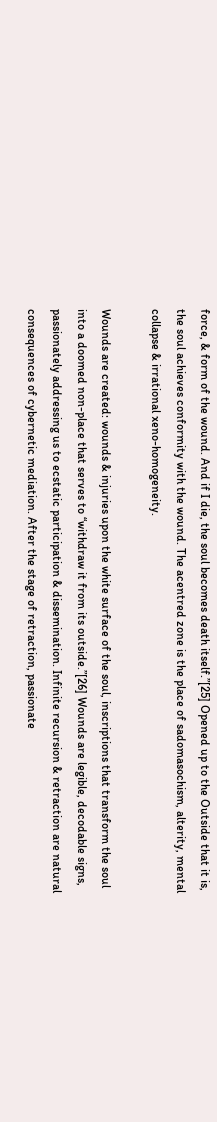force, & form of the wound. And if I die, the soul becomes death itself.”[25] Opened up to the Outside that it is, the soul achieves conformity with the wound. The acentred zone is the place of sadomasochism, alterity, mental collapse & irrational xeno-homogeneity.

Wounds are created: wounds & injuries upon the white surface of the soul, inscriptions that transform the soul into a doomed non-place that serves to “withdraw it from its outside.”[26] Wounds are legible, decodable signs, passionately addressing us to ecstatic participation & dissemination. Infinite recursion & retraction are natural consequences of cybernetic mediation. After the stage of retraction, passionate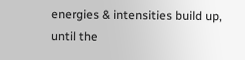energies & intensities build up, until the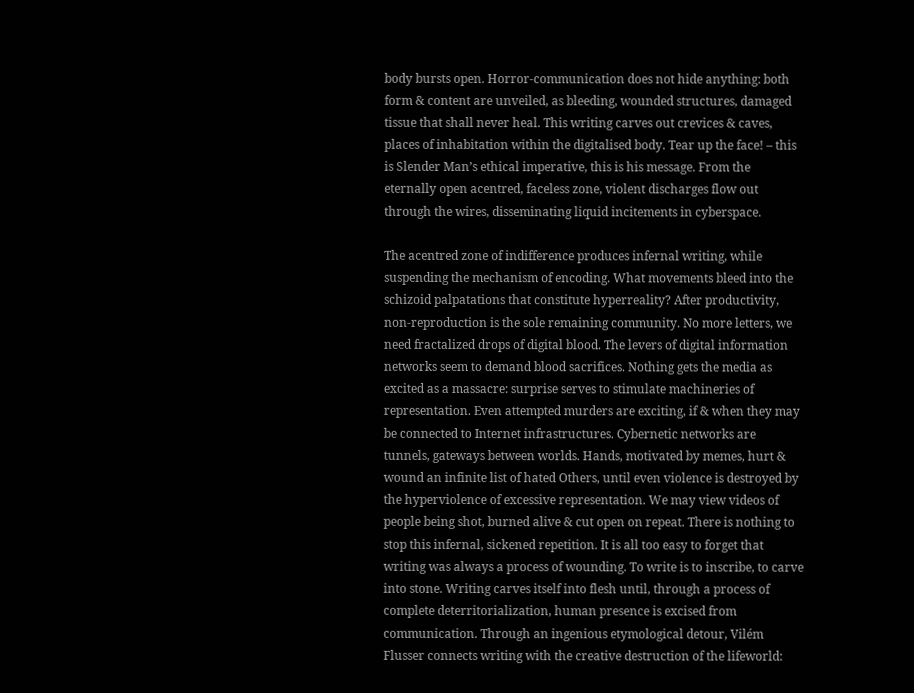body bursts open. Horror-communication does not hide anything: both form & content are unveiled, as bleeding, wounded structures, damaged tissue that shall never heal. This writing carves out crevices & caves, places of inhabitation within the digitalised body. Tear up the face! – this is Slender Man’s ethical imperative, this is his message. From the eternally open acentred, faceless zone, violent discharges flow out through the wires, disseminating liquid incitements in cyberspace.

The acentred zone of indifference produces infernal writing, while suspending the mechanism of encoding. What movements bleed into the schizoid palpatations that constitute hyperreality? After productivity, non-reproduction is the sole remaining community. No more letters, we need fractalized drops of digital blood. The levers of digital information networks seem to demand blood sacrifices. Nothing gets the media as excited as a massacre: surprise serves to stimulate machineries of representation. Even attempted murders are exciting, if & when they may be connected to Internet infrastructures. Cybernetic networks are tunnels, gateways between worlds. Hands, motivated by memes, hurt & wound an infinite list of hated Others, until even violence is destroyed by the hyperviolence of excessive representation. We may view videos of people being shot, burned alive & cut open on repeat. There is nothing to stop this infernal, sickened repetition. It is all too easy to forget that writing was always a process of wounding. To write is to inscribe, to carve into stone. Writing carves itself into flesh until, through a process of complete deterritorialization, human presence is excised from communication. Through an ingenious etymological detour, Vilém Flusser connects writing with the creative destruction of the lifeworld: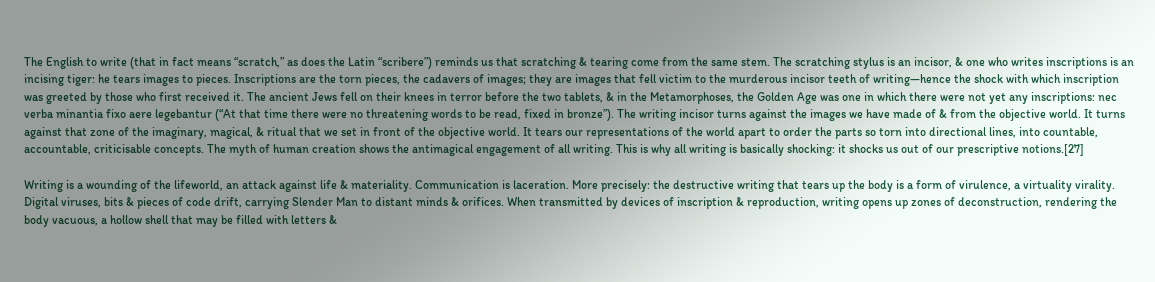The English to write (that in fact means “scratch,” as does the Latin “scribere”) reminds us that scratching & tearing come from the same stem. The scratching stylus is an incisor, & one who writes inscriptions is an incising tiger: he tears images to pieces. Inscriptions are the torn pieces, the cadavers of images; they are images that fell victim to the murderous incisor teeth of writing—hence the shock with which inscription was greeted by those who first received it. The ancient Jews fell on their knees in terror before the two tablets, & in the Metamorphoses, the Golden Age was one in which there were not yet any inscriptions: nec verba minantia fixo aere legebantur (“At that time there were no threatening words to be read, fixed in bronze”). The writing incisor turns against the images we have made of & from the objective world. It turns against that zone of the imaginary, magical, & ritual that we set in front of the objective world. It tears our representations of the world apart to order the parts so torn into directional lines, into countable, accountable, criticisable concepts. The myth of human creation shows the antimagical engagement of all writing. This is why all writing is basically shocking: it shocks us out of our prescriptive notions.[27]

Writing is a wounding of the lifeworld, an attack against life & materiality. Communication is laceration. More precisely: the destructive writing that tears up the body is a form of virulence, a virtuality virality. Digital viruses, bits & pieces of code drift, carrying Slender Man to distant minds & orifices. When transmitted by devices of inscription & reproduction, writing opens up zones of deconstruction, rendering the body vacuous, a hollow shell that may be filled with letters &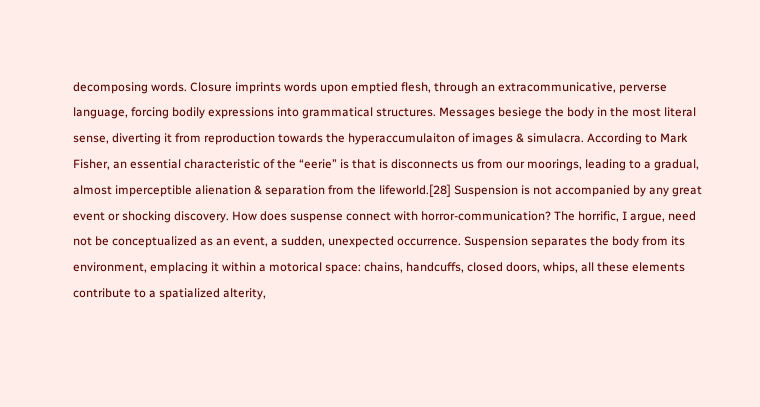decomposing words. Closure imprints words upon emptied flesh, through an extracommunicative, perverse language, forcing bodily expressions into grammatical structures. Messages besiege the body in the most literal sense, diverting it from reproduction towards the hyperaccumulaiton of images & simulacra. According to Mark Fisher, an essential characteristic of the “eerie” is that is disconnects us from our moorings, leading to a gradual, almost imperceptible alienation & separation from the lifeworld.[28] Suspension is not accompanied by any great event or shocking discovery. How does suspense connect with horror-communication? The horrific, I argue, need not be conceptualized as an event, a sudden, unexpected occurrence. Suspension separates the body from its environment, emplacing it within a motorical space: chains, handcuffs, closed doors, whips, all these elements contribute to a spatialized alterity,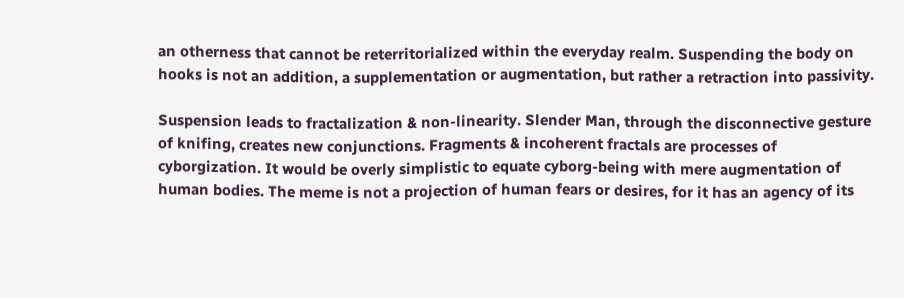an otherness that cannot be reterritorialized within the everyday realm. Suspending the body on hooks is not an addition, a supplementation or augmentation, but rather a retraction into passivity.

Suspension leads to fractalization & non-linearity. Slender Man, through the disconnective gesture of knifing, creates new conjunctions. Fragments & incoherent fractals are processes of cyborgization. It would be overly simplistic to equate cyborg-being with mere augmentation of human bodies. The meme is not a projection of human fears or desires, for it has an agency of its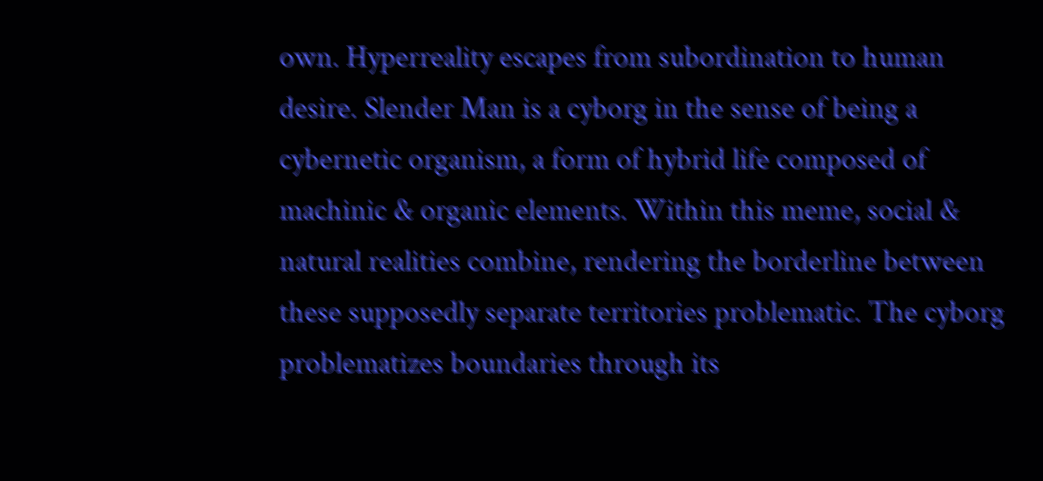own. Hyperreality escapes from subordination to human desire. Slender Man is a cyborg in the sense of being a cybernetic organism, a form of hybrid life composed of machinic & organic elements. Within this meme, social & natural realities combine, rendering the borderline between these supposedly separate territories problematic. The cyborg problematizes boundaries through its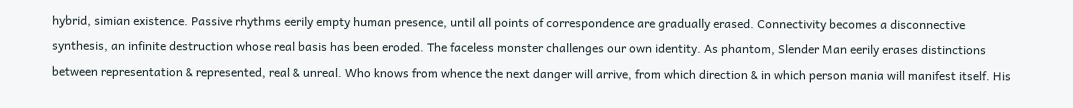hybrid, simian existence. Passive rhythms eerily empty human presence, until all points of correspondence are gradually erased. Connectivity becomes a disconnective synthesis, an infinite destruction whose real basis has been eroded. The faceless monster challenges our own identity. As phantom, Slender Man eerily erases distinctions between representation & represented, real & unreal. Who knows from whence the next danger will arrive, from which direction & in which person mania will manifest itself. His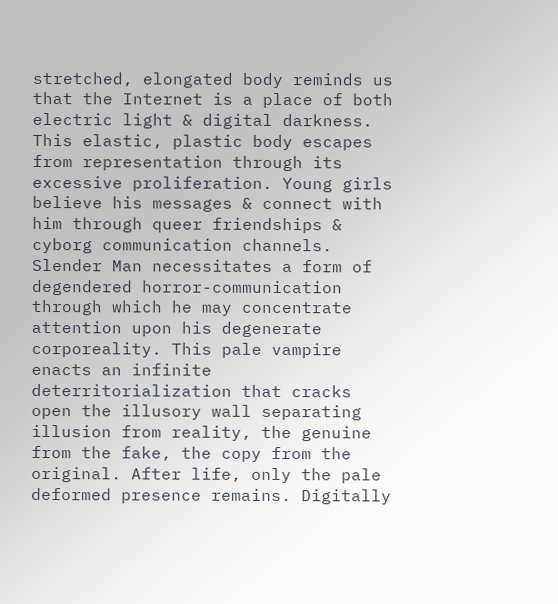stretched, elongated body reminds us that the Internet is a place of both electric light & digital darkness. This elastic, plastic body escapes from representation through its excessive proliferation. Young girls believe his messages & connect with him through queer friendships & cyborg communication channels. Slender Man necessitates a form of degendered horror-communication through which he may concentrate attention upon his degenerate corporeality. This pale vampire enacts an infinite deterritorialization that cracks open the illusory wall separating illusion from reality, the genuine from the fake, the copy from the original. After life, only the pale deformed presence remains. Digitally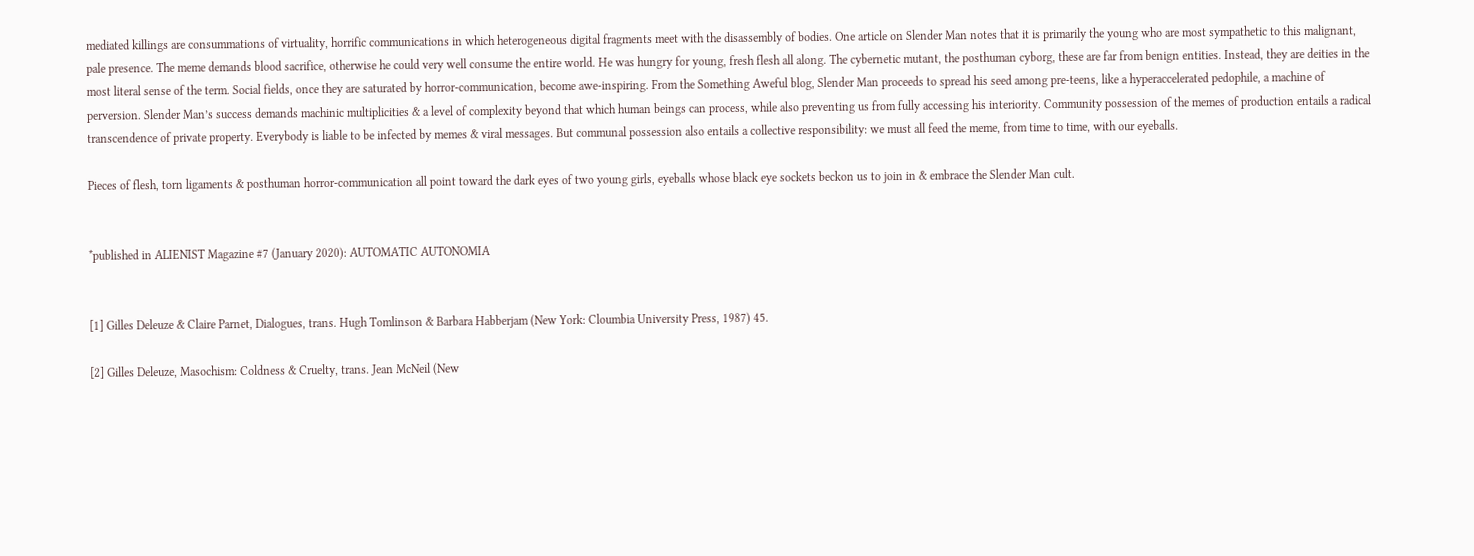mediated killings are consummations of virtuality, horrific communications in which heterogeneous digital fragments meet with the disassembly of bodies. One article on Slender Man notes that it is primarily the young who are most sympathetic to this malignant, pale presence. The meme demands blood sacrifice, otherwise he could very well consume the entire world. He was hungry for young, fresh flesh all along. The cybernetic mutant, the posthuman cyborg, these are far from benign entities. Instead, they are deities in the most literal sense of the term. Social fields, once they are saturated by horror-communication, become awe-inspiring. From the Something Aweful blog, Slender Man proceeds to spread his seed among pre-teens, like a hyperaccelerated pedophile, a machine of perversion. Slender Man’s success demands machinic multiplicities & a level of complexity beyond that which human beings can process, while also preventing us from fully accessing his interiority. Community possession of the memes of production entails a radical transcendence of private property. Everybody is liable to be infected by memes & viral messages. But communal possession also entails a collective responsibility: we must all feed the meme, from time to time, with our eyeballs.

Pieces of flesh, torn ligaments & posthuman horror-communication all point toward the dark eyes of two young girls, eyeballs whose black eye sockets beckon us to join in & embrace the Slender Man cult.


*published in ALIENIST Magazine #7 (January 2020): AUTOMATIC AUTONOMIA


[1] Gilles Deleuze & Claire Parnet, Dialogues, trans. Hugh Tomlinson & Barbara Habberjam (New York: Cloumbia University Press, 1987) 45.

[2] Gilles Deleuze, Masochism: Coldness & Cruelty, trans. Jean McNeil (New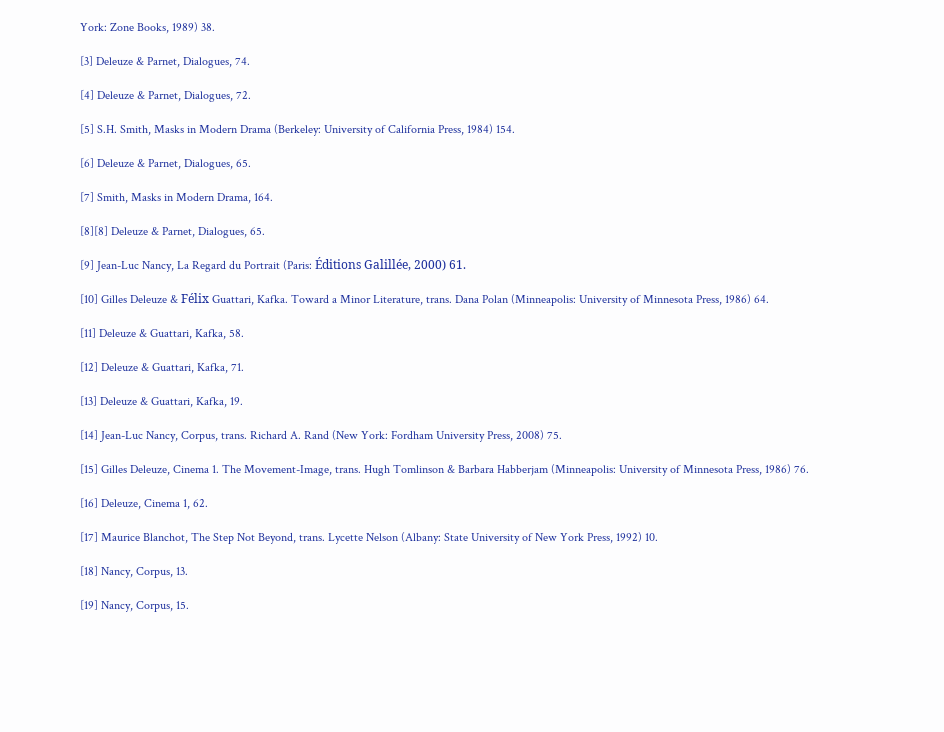York: Zone Books, 1989) 38.

[3] Deleuze & Parnet, Dialogues, 74.

[4] Deleuze & Parnet, Dialogues, 72.

[5] S.H. Smith, Masks in Modern Drama (Berkeley: University of California Press, 1984) 154.

[6] Deleuze & Parnet, Dialogues, 65.

[7] Smith, Masks in Modern Drama, 164.

[8][8] Deleuze & Parnet, Dialogues, 65.

[9] Jean-Luc Nancy, La Regard du Portrait (Paris: Éditions Galillée, 2000) 61.

[10] Gilles Deleuze & Félix Guattari, Kafka. Toward a Minor Literature, trans. Dana Polan (Minneapolis: University of Minnesota Press, 1986) 64.

[11] Deleuze & Guattari, Kafka, 58.

[12] Deleuze & Guattari, Kafka, 71.

[13] Deleuze & Guattari, Kafka, 19.

[14] Jean-Luc Nancy, Corpus, trans. Richard A. Rand (New York: Fordham University Press, 2008) 75.

[15] Gilles Deleuze, Cinema 1. The Movement-Image, trans. Hugh Tomlinson & Barbara Habberjam (Minneapolis: University of Minnesota Press, 1986) 76.

[16] Deleuze, Cinema 1, 62.

[17] Maurice Blanchot, The Step Not Beyond, trans. Lycette Nelson (Albany: State University of New York Press, 1992) 10.

[18] Nancy, Corpus, 13.

[19] Nancy, Corpus, 15.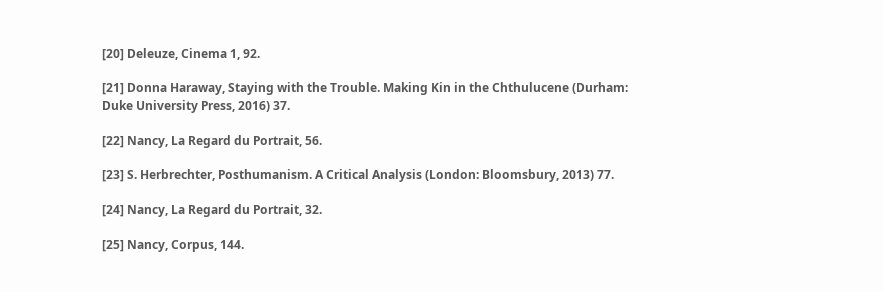[20] Deleuze, Cinema 1, 92.

[21] Donna Haraway, Staying with the Trouble. Making Kin in the Chthulucene (Durham: Duke University Press, 2016) 37.

[22] Nancy, La Regard du Portrait, 56.

[23] S. Herbrechter, Posthumanism. A Critical Analysis (London: Bloomsbury, 2013) 77.

[24] Nancy, La Regard du Portrait, 32.

[25] Nancy, Corpus, 144.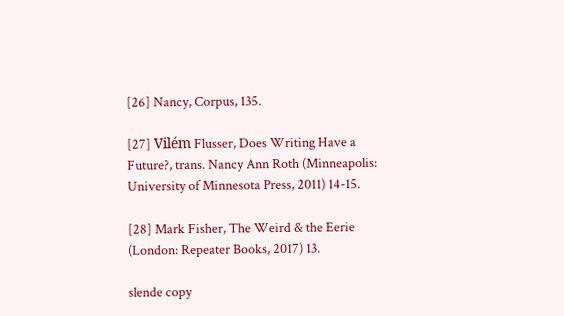[26] Nancy, Corpus, 135.

[27] Vilém Flusser, Does Writing Have a Future?, trans. Nancy Ann Roth (Minneapolis: University of Minnesota Press, 2011) 14-15.

[28] Mark Fisher, The Weird & the Eerie (London: Repeater Books, 2017) 13.

slende copy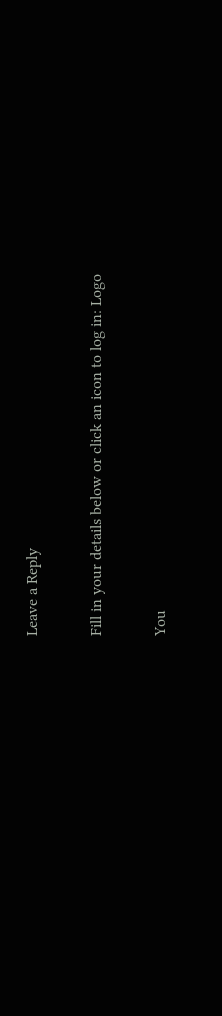Leave a Reply

Fill in your details below or click an icon to log in: Logo

You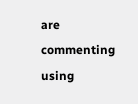are commenting using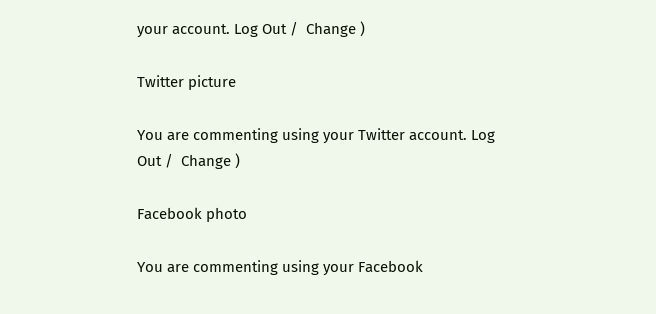your account. Log Out /  Change )

Twitter picture

You are commenting using your Twitter account. Log Out /  Change )

Facebook photo

You are commenting using your Facebook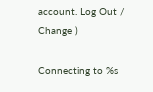account. Log Out /  Change )

Connecting to %s